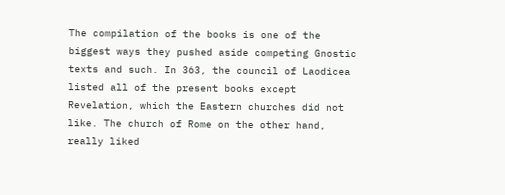The compilation of the books is one of the biggest ways they pushed aside competing Gnostic texts and such. In 363, the council of Laodicea listed all of the present books except Revelation, which the Eastern churches did not like. The church of Rome on the other hand, really liked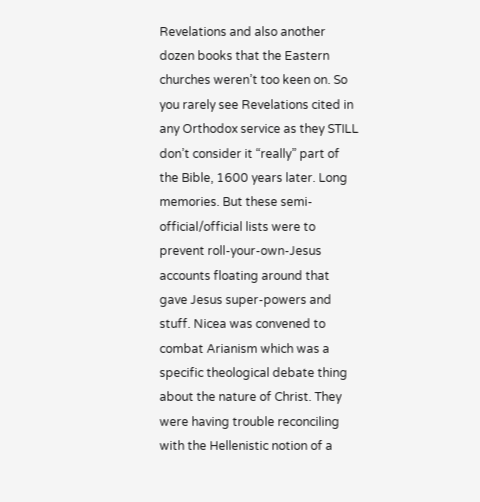Revelations and also another dozen books that the Eastern churches weren’t too keen on. So you rarely see Revelations cited in any Orthodox service as they STILL don’t consider it “really” part of the Bible, 1600 years later. Long memories. But these semi-official/official lists were to prevent roll-your-own-Jesus accounts floating around that gave Jesus super-powers and stuff. Nicea was convened to combat Arianism which was a specific theological debate thing about the nature of Christ. They were having trouble reconciling with the Hellenistic notion of a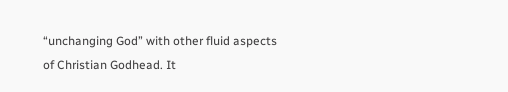“unchanging God” with other fluid aspects of Christian Godhead. It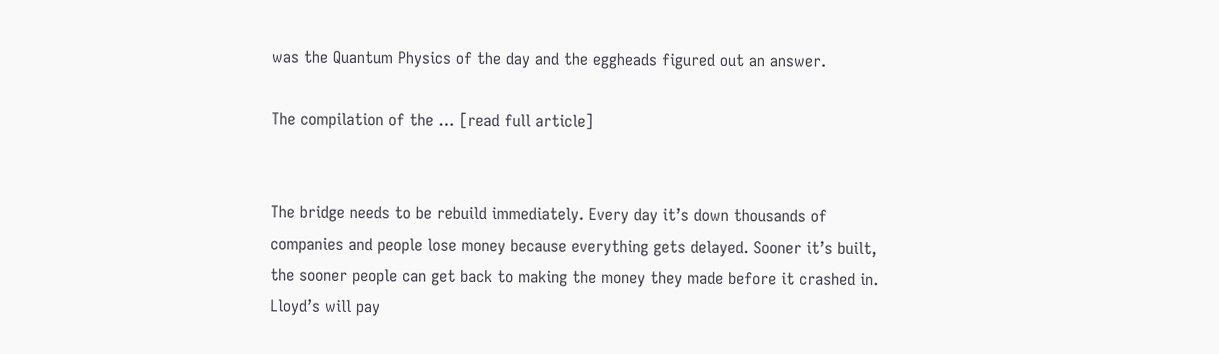was the Quantum Physics of the day and the eggheads figured out an answer.

The compilation of the … [read full article]


The bridge needs to be rebuild immediately. Every day it’s down thousands of companies and people lose money because everything gets delayed. Sooner it’s built, the sooner people can get back to making the money they made before it crashed in. Lloyd’s will pay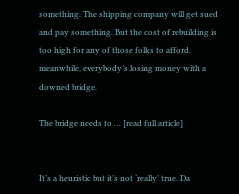something. The shipping company will get sued and pay something. But the cost of rebuilding is too high for any of those folks to afford. meanwhile, everybody’s losing money with a downed bridge.

The bridge needs to … [read full article]


It’s a heuristic but it’s not ‘really’ true. Da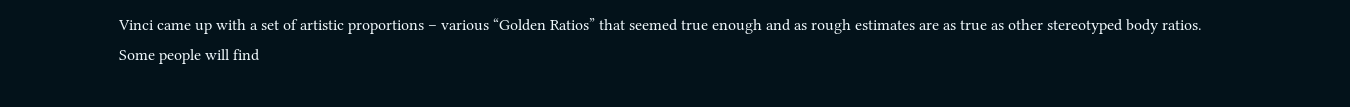Vinci came up with a set of artistic proportions – various “Golden Ratios” that seemed true enough and as rough estimates are as true as other stereotyped body ratios. Some people will find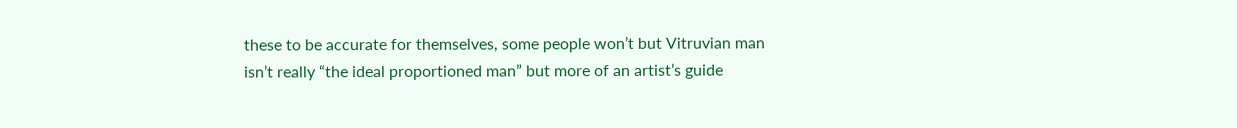these to be accurate for themselves, some people won’t but Vitruvian man isn’t really “the ideal proportioned man” but more of an artist’s guide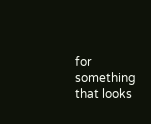for something that looks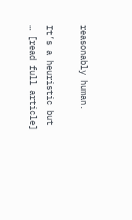reasonably human.

It’s a heuristic but … [read full article]